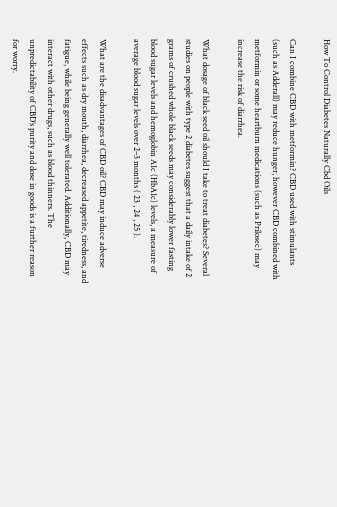How To Control Diabetes Naturally Cbd Oils

Can I combine CBD with metformin? CBD used with stimulants (such as Adderall) may reduce hunger, however CBD combined with metformin or some heartburn medications (such as Prilosec) may increase the risk of diarrhea.

What dosage of black seed oil should I take to treat diabetes? Several studies on people with type 2 diabetes suggest that a daily intake of 2 grams of crushed whole black seeds may considerably lower fasting blood sugar levels and hemoglobin A1c (HbA1c) levels, a measure of average blood sugar levels over 2–3 months ( 23 , 24 , 25 ).

What are the disadvantages of CBD oil? CBD may induce adverse effects such as dry mouth, diarrhea, decreased appetite, tiredness, and fatigue, while being generally well tolerated. Additionally, CBD may interact with other drugs, such as blood thinners. The unpredictability of CBD’s purity and dose in goods is a further reason for worry.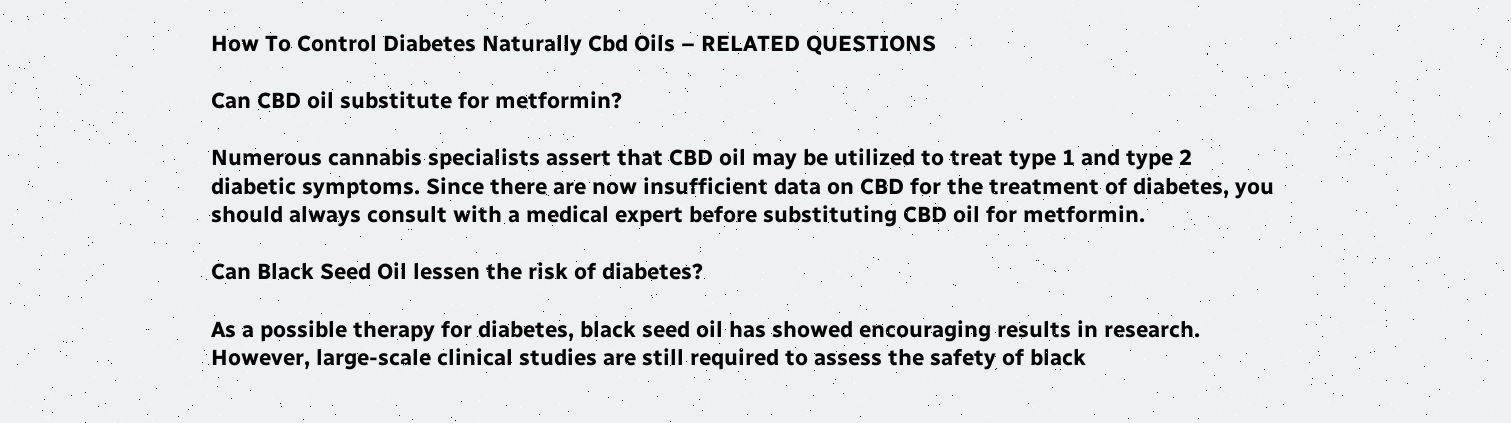How To Control Diabetes Naturally Cbd Oils – RELATED QUESTIONS

Can CBD oil substitute for metformin?

Numerous cannabis specialists assert that CBD oil may be utilized to treat type 1 and type 2 diabetic symptoms. Since there are now insufficient data on CBD for the treatment of diabetes, you should always consult with a medical expert before substituting CBD oil for metformin.

Can Black Seed Oil lessen the risk of diabetes?

As a possible therapy for diabetes, black seed oil has showed encouraging results in research. However, large-scale clinical studies are still required to assess the safety of black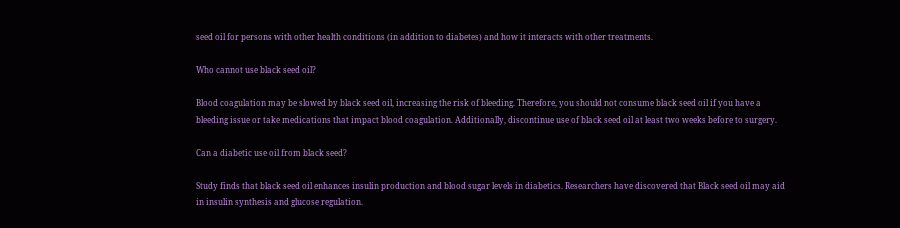seed oil for persons with other health conditions (in addition to diabetes) and how it interacts with other treatments.

Who cannot use black seed oil?

Blood coagulation may be slowed by black seed oil, increasing the risk of bleeding. Therefore, you should not consume black seed oil if you have a bleeding issue or take medications that impact blood coagulation. Additionally, discontinue use of black seed oil at least two weeks before to surgery.

Can a diabetic use oil from black seed?

Study finds that black seed oil enhances insulin production and blood sugar levels in diabetics. Researchers have discovered that Black seed oil may aid in insulin synthesis and glucose regulation.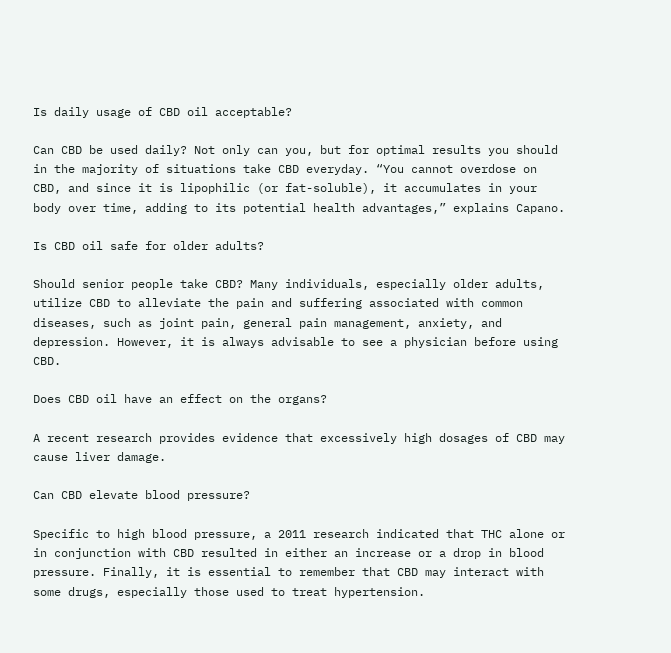Is daily usage of CBD oil acceptable?

Can CBD be used daily? Not only can you, but for optimal results you should in the majority of situations take CBD everyday. “You cannot overdose on CBD, and since it is lipophilic (or fat-soluble), it accumulates in your body over time, adding to its potential health advantages,” explains Capano.

Is CBD oil safe for older adults?

Should senior people take CBD? Many individuals, especially older adults, utilize CBD to alleviate the pain and suffering associated with common diseases, such as joint pain, general pain management, anxiety, and depression. However, it is always advisable to see a physician before using CBD.

Does CBD oil have an effect on the organs?

A recent research provides evidence that excessively high dosages of CBD may cause liver damage.

Can CBD elevate blood pressure?

Specific to high blood pressure, a 2011 research indicated that THC alone or in conjunction with CBD resulted in either an increase or a drop in blood pressure. Finally, it is essential to remember that CBD may interact with some drugs, especially those used to treat hypertension.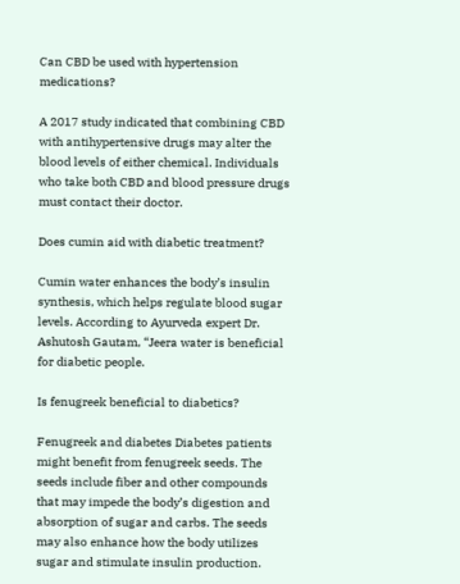Can CBD be used with hypertension medications?

A 2017 study indicated that combining CBD with antihypertensive drugs may alter the blood levels of either chemical. Individuals who take both CBD and blood pressure drugs must contact their doctor.

Does cumin aid with diabetic treatment?

Cumin water enhances the body’s insulin synthesis, which helps regulate blood sugar levels. According to Ayurveda expert Dr. Ashutosh Gautam, “Jeera water is beneficial for diabetic people.

Is fenugreek beneficial to diabetics?

Fenugreek and diabetes Diabetes patients might benefit from fenugreek seeds. The seeds include fiber and other compounds that may impede the body’s digestion and absorption of sugar and carbs. The seeds may also enhance how the body utilizes sugar and stimulate insulin production.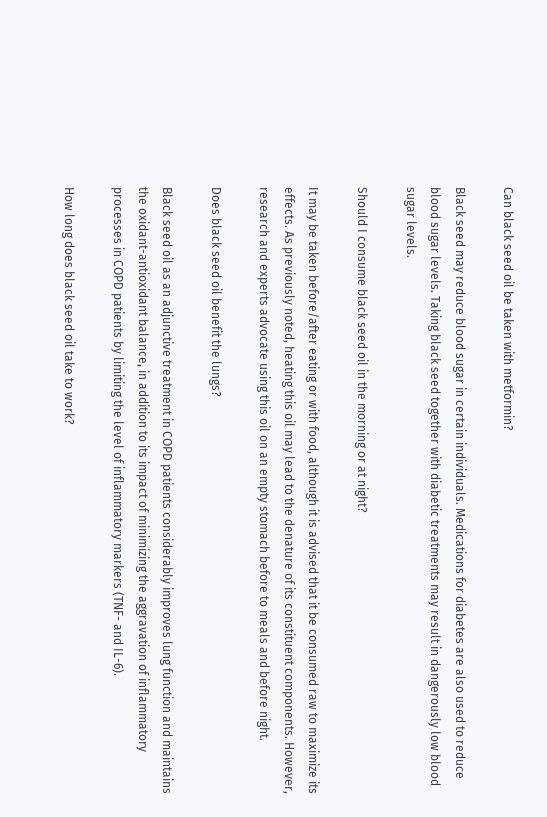Can black seed oil be taken with metformin?

Black seed may reduce blood sugar in certain individuals. Medications for diabetes are also used to reduce blood sugar levels. Taking black seed together with diabetic treatments may result in dangerously low blood sugar levels.

Should I consume black seed oil in the morning or at night?

It may be taken before/after eating or with food, although it is advised that it be consumed raw to maximize its effects. As previously noted, heating this oil may lead to the denature of its constituent components. However, research and experts advocate using this oil on an empty stomach before to meals and before night.

Does black seed oil benefit the lungs?

Black seed oil as an adjunctive treatment in COPD patients considerably improves lung function and maintains the oxidant-antioxidant balance, in addition to its impact of minimizing the aggravation of inflammatory processes in COPD patients by limiting the level of inflammatory markers (TNF- and IL-6).

How long does black seed oil take to work?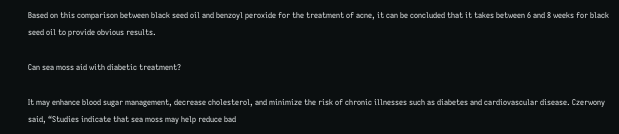Based on this comparison between black seed oil and benzoyl peroxide for the treatment of acne, it can be concluded that it takes between 6 and 8 weeks for black seed oil to provide obvious results.

Can sea moss aid with diabetic treatment?

It may enhance blood sugar management, decrease cholesterol, and minimize the risk of chronic illnesses such as diabetes and cardiovascular disease. Czerwony said, “Studies indicate that sea moss may help reduce bad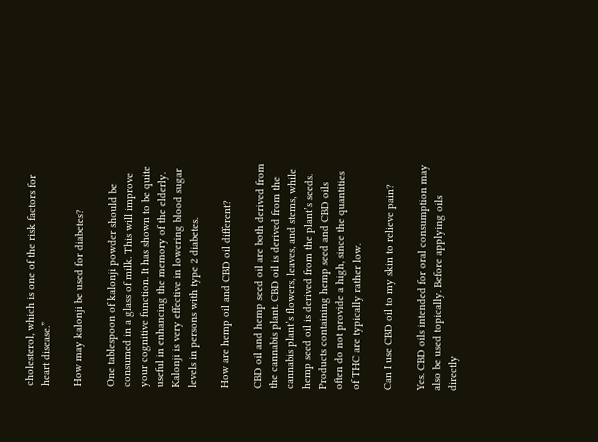cholesterol, which is one of the risk factors for heart disease.”

How may kalonji be used for diabetes?

One tablespoon of kalonji powder should be consumed in a glass of milk. This will improve your cognitive function. It has shown to be quite useful in enhancing the memory of the elderly. Kalonji is very effective in lowering blood sugar levels in persons with type 2 diabetes.

How are hemp oil and CBD oil different?

CBD oil and hemp seed oil are both derived from the cannabis plant. CBD oil is derived from the cannabis plant’s flowers, leaves, and stems, while hemp seed oil is derived from the plant’s seeds. Products containing hemp seed and CBD oils often do not provide a high, since the quantities of THC are typically rather low.

Can I use CBD oil to my skin to relieve pain?

Yes. CBD oils intended for oral consumption may also be used topically. Before applying oils directly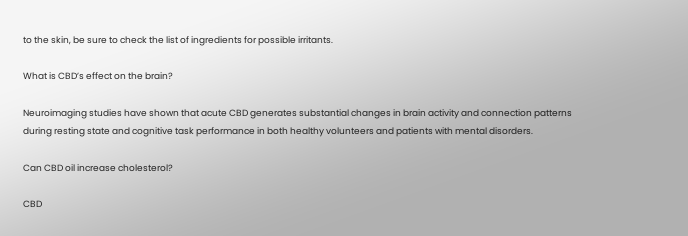to the skin, be sure to check the list of ingredients for possible irritants.

What is CBD’s effect on the brain?

Neuroimaging studies have shown that acute CBD generates substantial changes in brain activity and connection patterns during resting state and cognitive task performance in both healthy volunteers and patients with mental disorders.

Can CBD oil increase cholesterol?

CBD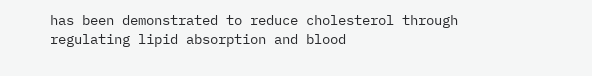has been demonstrated to reduce cholesterol through regulating lipid absorption and blood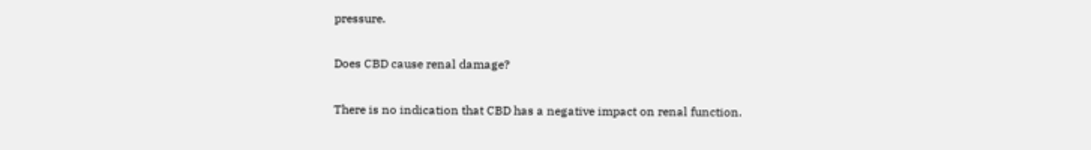pressure.

Does CBD cause renal damage?

There is no indication that CBD has a negative impact on renal function.